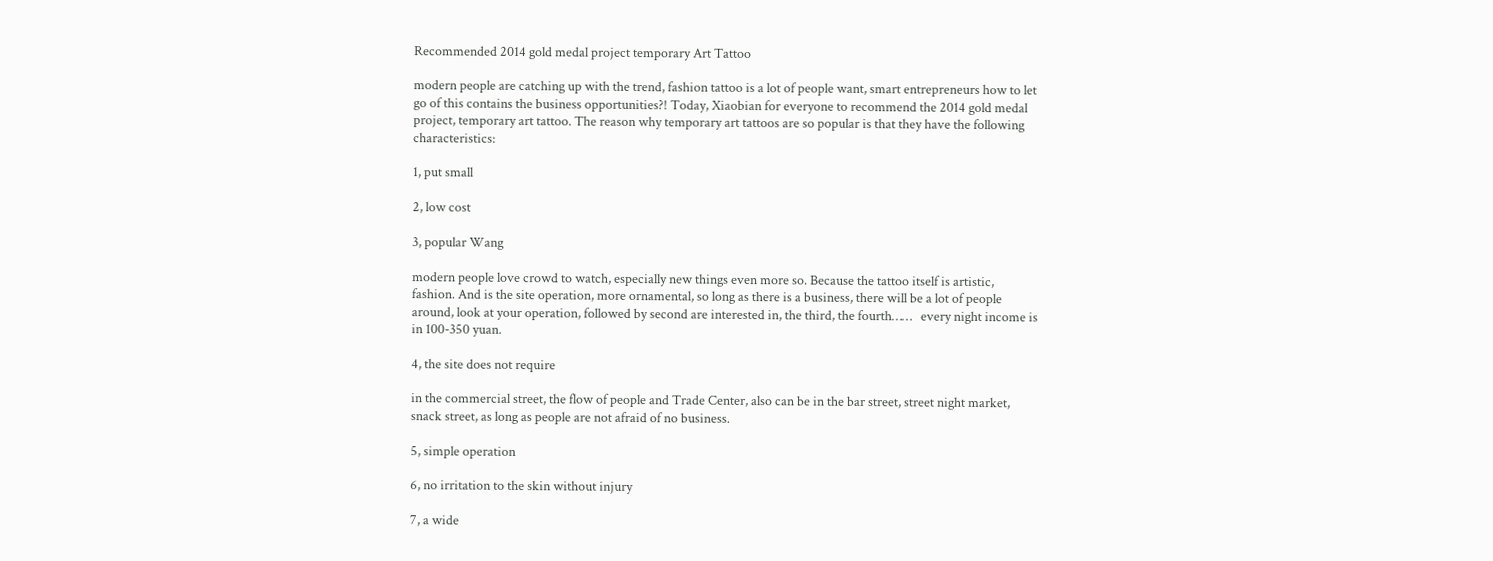Recommended 2014 gold medal project temporary Art Tattoo

modern people are catching up with the trend, fashion tattoo is a lot of people want, smart entrepreneurs how to let go of this contains the business opportunities?! Today, Xiaobian for everyone to recommend the 2014 gold medal project, temporary art tattoo. The reason why temporary art tattoos are so popular is that they have the following characteristics:

1, put small

2, low cost

3, popular Wang

modern people love crowd to watch, especially new things even more so. Because the tattoo itself is artistic, fashion. And is the site operation, more ornamental, so long as there is a business, there will be a lot of people around, look at your operation, followed by second are interested in, the third, the fourth……   every night income is in 100-350 yuan.

4, the site does not require

in the commercial street, the flow of people and Trade Center, also can be in the bar street, street night market, snack street, as long as people are not afraid of no business.

5, simple operation

6, no irritation to the skin without injury

7, a wide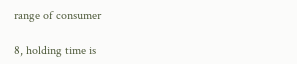range of consumer

8, holding time is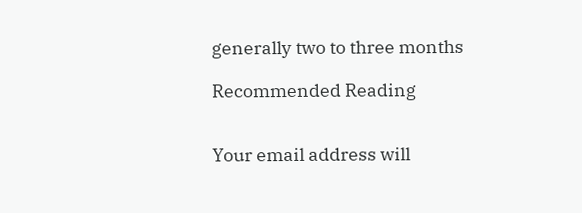generally two to three months

Recommended Reading


Your email address will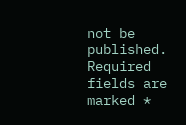not be published. Required fields are marked *